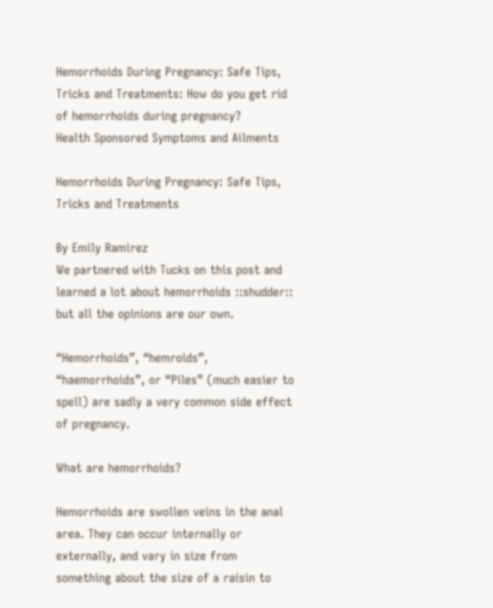Hemorrhoids During Pregnancy: Safe Tips, Tricks and Treatments: How do you get rid of hemorrhoids during pregnancy?
Health Sponsored Symptoms and Ailments

Hemorrhoids During Pregnancy: Safe Tips, Tricks and Treatments

By Emily Ramirez
We partnered with Tucks on this post and learned a lot about hemorrhoids ::shudder:: but all the opinions are our own.

“Hemorrhoids”, “hemroids”, “haemorrhoids”, or “Piles” (much easier to spell) are sadly a very common side effect of pregnancy.

What are hemorrhoids?

Hemorrhoids are swollen veins in the anal area. They can occur internally or externally, and vary in size from something about the size of a raisin to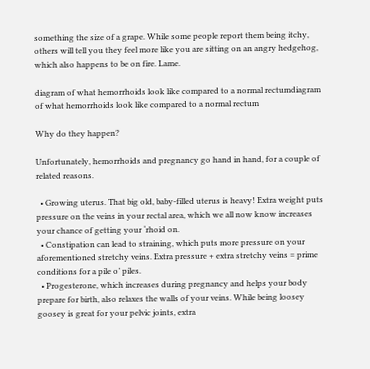something the size of a grape. While some people report them being itchy, others will tell you they feel more like you are sitting on an angry hedgehog, which also happens to be on fire. Lame.

diagram of what hemorrhoids look like compared to a normal rectumdiagram of what hemorrhoids look like compared to a normal rectum

Why do they happen?

Unfortunately, hemorrhoids and pregnancy go hand in hand, for a couple of related reasons.

  • Growing uterus. That big old, baby-filled uterus is heavy! Extra weight puts pressure on the veins in your rectal area, which we all now know increases your chance of getting your ‘rhoid on.
  • Constipation can lead to straining, which puts more pressure on your aforementioned stretchy veins. Extra pressure + extra stretchy veins = prime conditions for a pile o’ piles.
  • Progesterone, which increases during pregnancy and helps your body prepare for birth, also relaxes the walls of your veins. While being loosey goosey is great for your pelvic joints, extra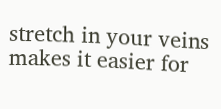stretch in your veins makes it easier for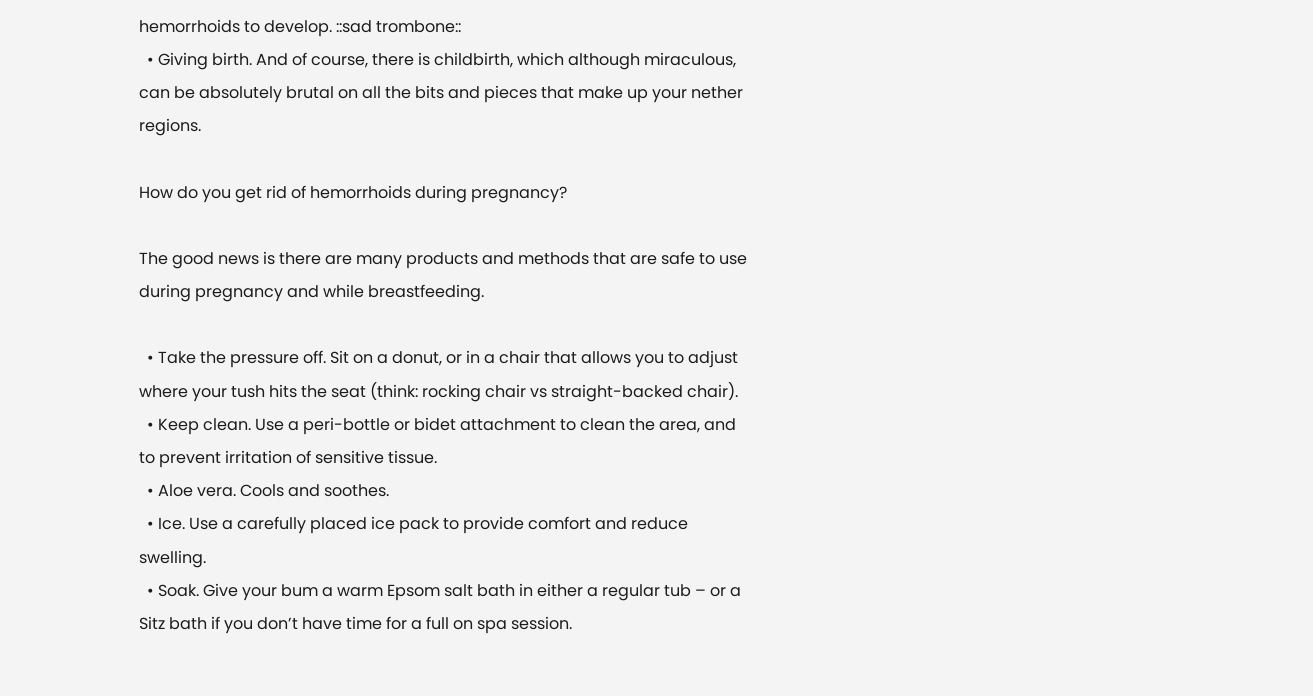hemorrhoids to develop. ::sad trombone::
  • Giving birth. And of course, there is childbirth, which although miraculous, can be absolutely brutal on all the bits and pieces that make up your nether regions.

How do you get rid of hemorrhoids during pregnancy?

The good news is there are many products and methods that are safe to use during pregnancy and while breastfeeding.

  • Take the pressure off. Sit on a donut, or in a chair that allows you to adjust where your tush hits the seat (think: rocking chair vs straight-backed chair).
  • Keep clean. Use a peri-bottle or bidet attachment to clean the area, and to prevent irritation of sensitive tissue.
  • Aloe vera. Cools and soothes.
  • Ice. Use a carefully placed ice pack to provide comfort and reduce swelling.
  • Soak. Give your bum a warm Epsom salt bath in either a regular tub – or a Sitz bath if you don’t have time for a full on spa session.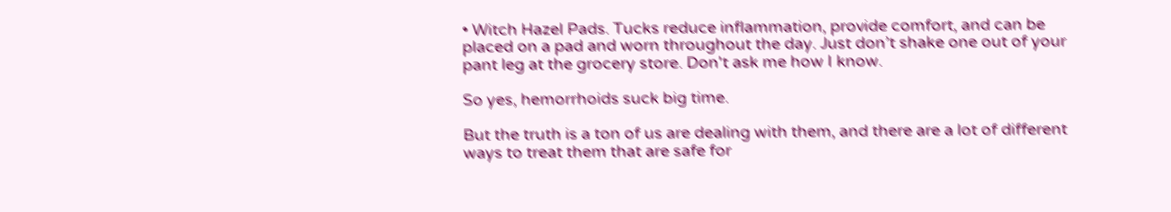• Witch Hazel Pads. Tucks reduce inflammation, provide comfort, and can be placed on a pad and worn throughout the day. Just don’t shake one out of your pant leg at the grocery store. Don't ask me how I know.

So yes, hemorrhoids suck big time.

But the truth is a ton of us are dealing with them, and there are a lot of different ways to treat them that are safe for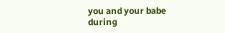you and your babe during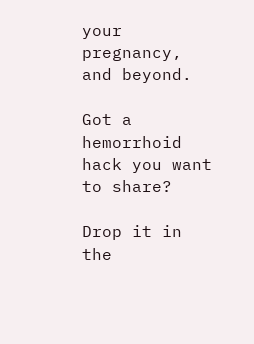your pregnancy, and beyond.

Got a hemorrhoid hack you want to share?

Drop it in the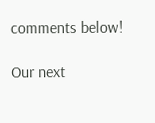comments below!

Our next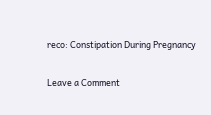reco: Constipation During Pregnancy

Leave a Comment